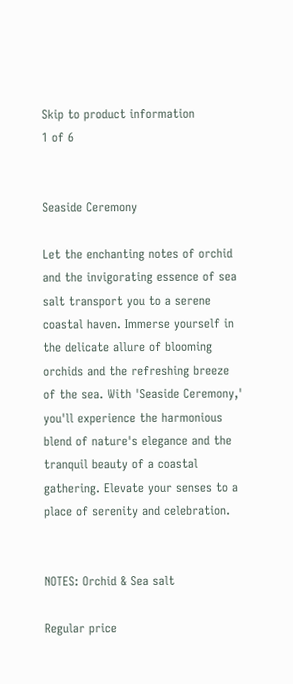Skip to product information
1 of 6


Seaside Ceremony

Let the enchanting notes of orchid and the invigorating essence of sea salt transport you to a serene coastal haven. Immerse yourself in the delicate allure of blooming orchids and the refreshing breeze of the sea. With 'Seaside Ceremony,' you'll experience the harmonious blend of nature's elegance and the tranquil beauty of a coastal gathering. Elevate your senses to a place of serenity and celebration.


NOTES: Orchid & Sea salt

Regular price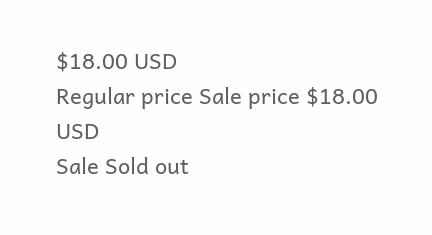$18.00 USD
Regular price Sale price $18.00 USD
Sale Sold out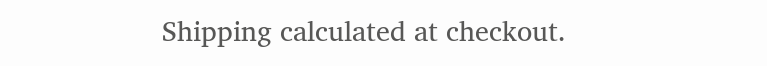Shipping calculated at checkout.